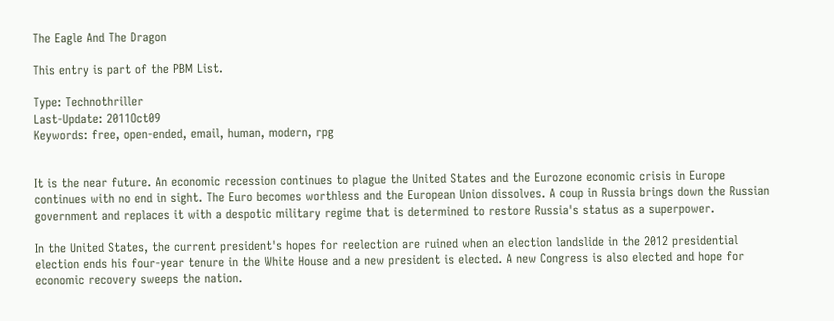The Eagle And The Dragon

This entry is part of the PBM List.

Type: Technothriller
Last-Update: 2011Oct09
Keywords: free, open-ended, email, human, modern, rpg


It is the near future. An economic recession continues to plague the United States and the Eurozone economic crisis in Europe continues with no end in sight. The Euro becomes worthless and the European Union dissolves. A coup in Russia brings down the Russian government and replaces it with a despotic military regime that is determined to restore Russia's status as a superpower.

In the United States, the current president's hopes for reelection are ruined when an election landslide in the 2012 presidential election ends his four-year tenure in the White House and a new president is elected. A new Congress is also elected and hope for economic recovery sweeps the nation.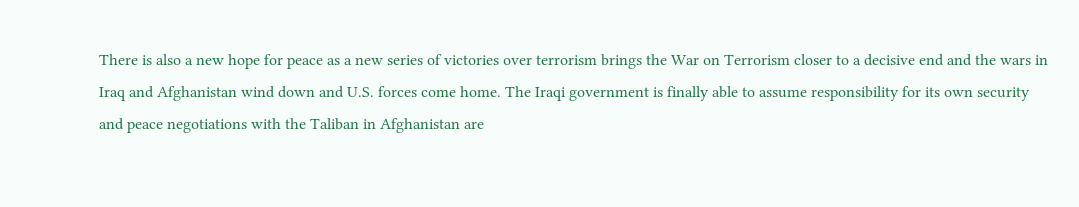There is also a new hope for peace as a new series of victories over terrorism brings the War on Terrorism closer to a decisive end and the wars in Iraq and Afghanistan wind down and U.S. forces come home. The Iraqi government is finally able to assume responsibility for its own security and peace negotiations with the Taliban in Afghanistan are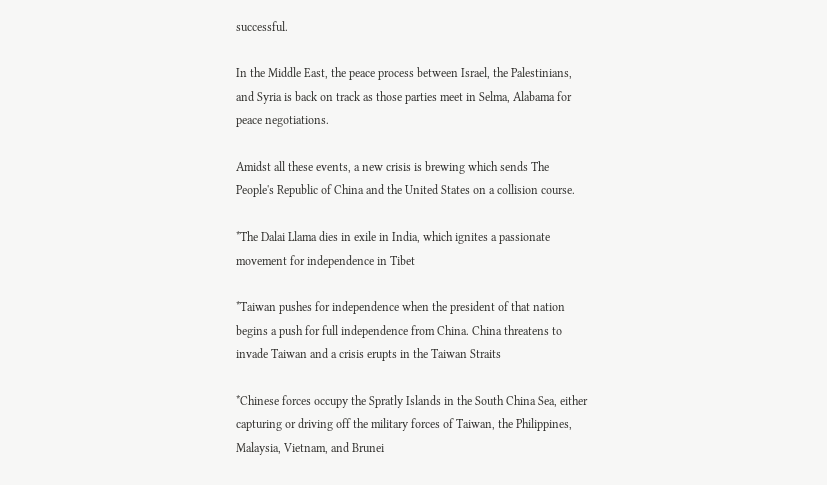successful.

In the Middle East, the peace process between Israel, the Palestinians, and Syria is back on track as those parties meet in Selma, Alabama for peace negotiations.

Amidst all these events, a new crisis is brewing which sends The People's Republic of China and the United States on a collision course.

*The Dalai Llama dies in exile in India, which ignites a passionate movement for independence in Tibet

*Taiwan pushes for independence when the president of that nation begins a push for full independence from China. China threatens to invade Taiwan and a crisis erupts in the Taiwan Straits

*Chinese forces occupy the Spratly Islands in the South China Sea, either capturing or driving off the military forces of Taiwan, the Philippines, Malaysia, Vietnam, and Brunei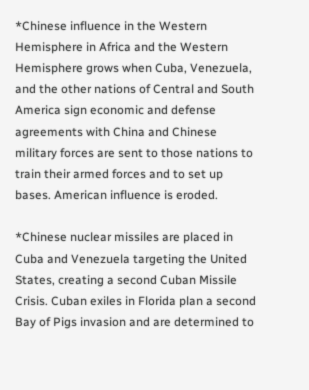*Chinese influence in the Western Hemisphere in Africa and the Western Hemisphere grows when Cuba, Venezuela, and the other nations of Central and South America sign economic and defense agreements with China and Chinese military forces are sent to those nations to train their armed forces and to set up bases. American influence is eroded.

*Chinese nuclear missiles are placed in Cuba and Venezuela targeting the United States, creating a second Cuban Missile Crisis. Cuban exiles in Florida plan a second Bay of Pigs invasion and are determined to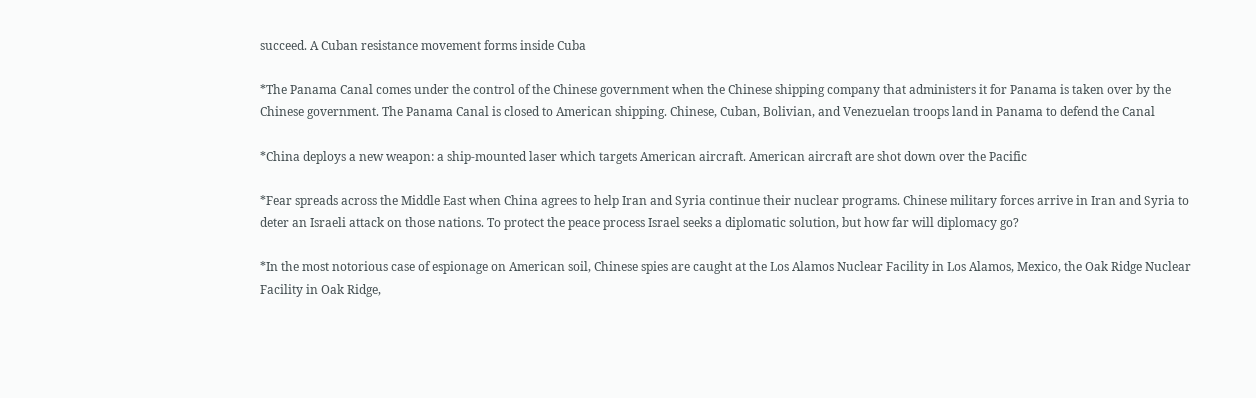succeed. A Cuban resistance movement forms inside Cuba

*The Panama Canal comes under the control of the Chinese government when the Chinese shipping company that administers it for Panama is taken over by the Chinese government. The Panama Canal is closed to American shipping. Chinese, Cuban, Bolivian, and Venezuelan troops land in Panama to defend the Canal

*China deploys a new weapon: a ship-mounted laser which targets American aircraft. American aircraft are shot down over the Pacific

*Fear spreads across the Middle East when China agrees to help Iran and Syria continue their nuclear programs. Chinese military forces arrive in Iran and Syria to deter an Israeli attack on those nations. To protect the peace process Israel seeks a diplomatic solution, but how far will diplomacy go?

*In the most notorious case of espionage on American soil, Chinese spies are caught at the Los Alamos Nuclear Facility in Los Alamos, Mexico, the Oak Ridge Nuclear Facility in Oak Ridge,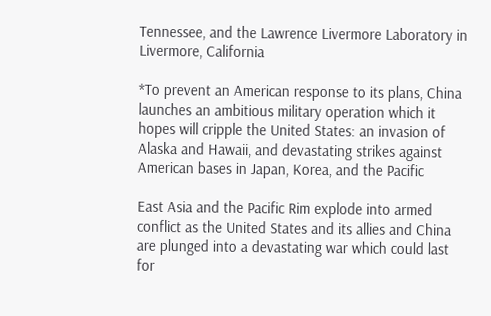Tennessee, and the Lawrence Livermore Laboratory in Livermore, California

*To prevent an American response to its plans, China launches an ambitious military operation which it hopes will cripple the United States: an invasion of Alaska and Hawaii, and devastating strikes against American bases in Japan, Korea, and the Pacific

East Asia and the Pacific Rim explode into armed conflict as the United States and its allies and China are plunged into a devastating war which could last for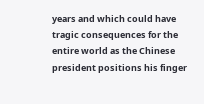years and which could have tragic consequences for the entire world as the Chinese president positions his finger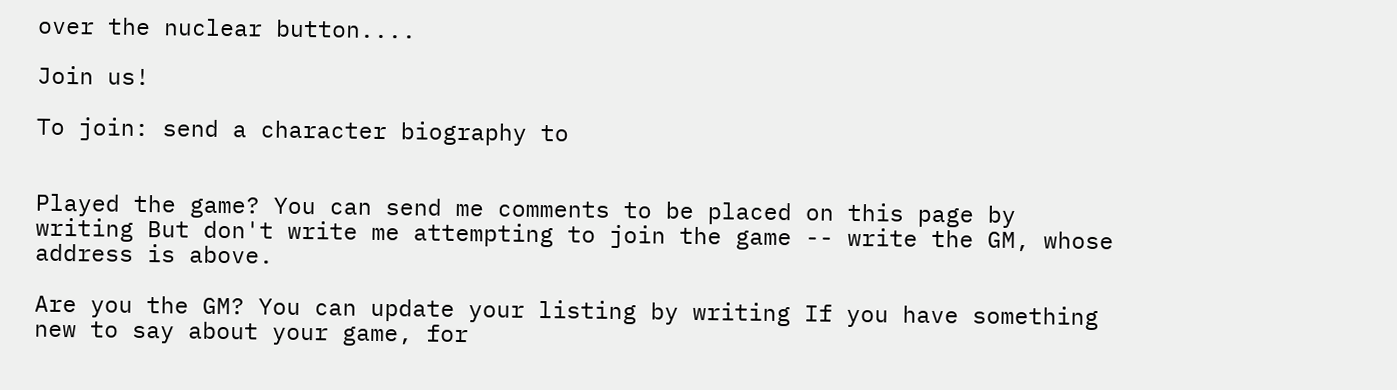over the nuclear button....

Join us!

To join: send a character biography to


Played the game? You can send me comments to be placed on this page by writing But don't write me attempting to join the game -- write the GM, whose address is above.

Are you the GM? You can update your listing by writing If you have something new to say about your game, for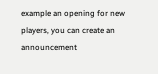example an opening for new players, you can create an announcement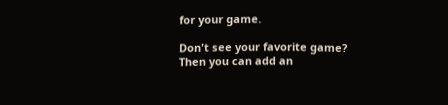for your game.

Don't see your favorite game? Then you can add an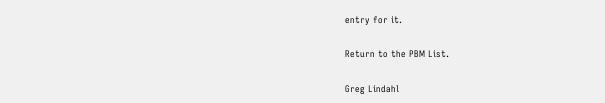entry for it.

Return to the PBM List.

Greg Lindahl